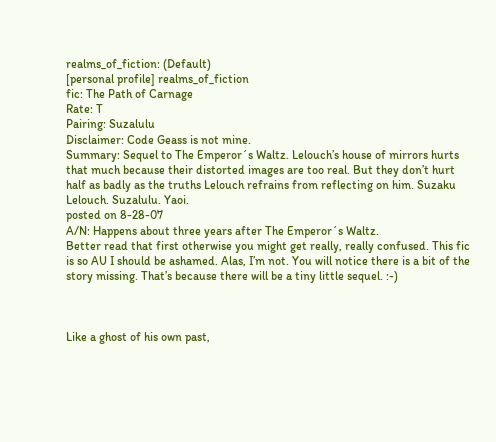realms_of_fiction: (Default)
[personal profile] realms_of_fiction
fic: The Path of Carnage
Rate: T
Pairing: Suzalulu
Disclaimer: Code Geass is not mine.
Summary: Sequel to The Emperor´s Waltz. Lelouch’s house of mirrors hurts that much because their distorted images are too real. But they don’t hurt half as badly as the truths Lelouch refrains from reflecting on him. Suzaku Lelouch. Suzalulu. Yaoi.
posted on 8-28-07
A/N: Happens about three years after The Emperor´s Waltz.
Better read that first otherwise you might get really, really confused. This fic is so AU I should be ashamed. Alas, I’m not. You will notice there is a bit of the story missing. That’s because there will be a tiny little sequel. :-)



Like a ghost of his own past,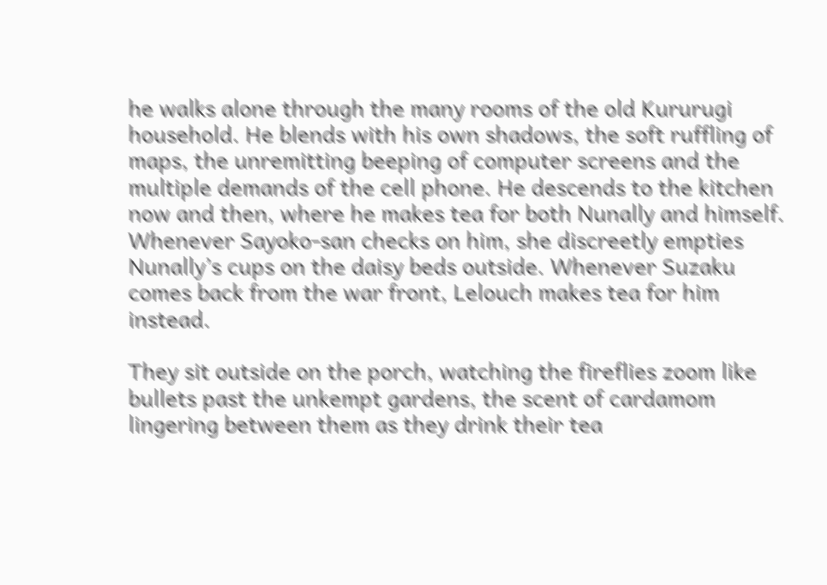he walks alone through the many rooms of the old Kururugi household. He blends with his own shadows, the soft ruffling of maps, the unremitting beeping of computer screens and the multiple demands of the cell phone. He descends to the kitchen now and then, where he makes tea for both Nunally and himself. Whenever Sayoko-san checks on him, she discreetly empties Nunally’s cups on the daisy beds outside. Whenever Suzaku comes back from the war front, Lelouch makes tea for him instead.

They sit outside on the porch, watching the fireflies zoom like bullets past the unkempt gardens, the scent of cardamom lingering between them as they drink their tea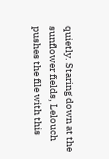quietly. Staring down at the sunflower fields, Lelouch pushes the file with this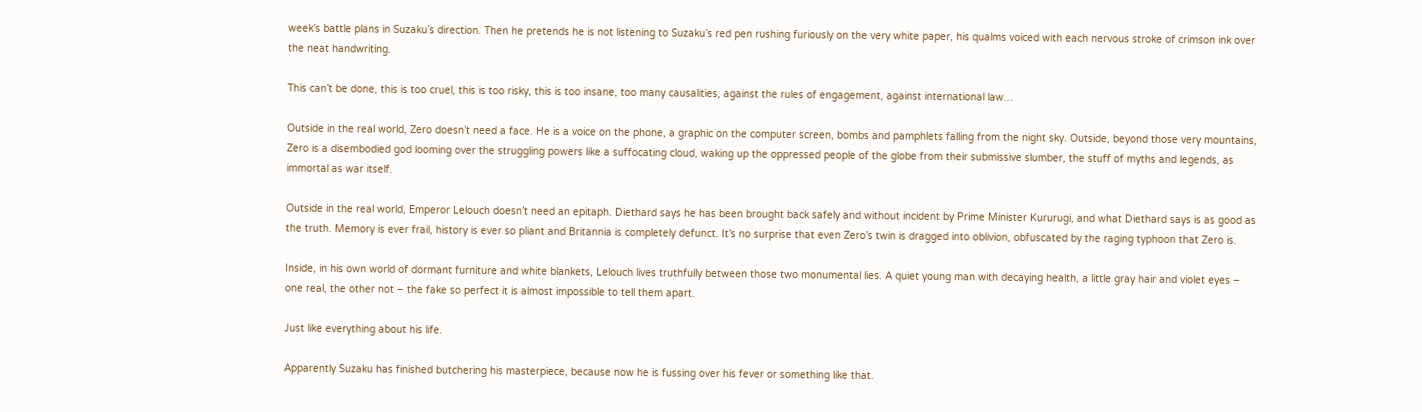week’s battle plans in Suzaku’s direction. Then he pretends he is not listening to Suzaku’s red pen rushing furiously on the very white paper, his qualms voiced with each nervous stroke of crimson ink over the neat handwriting.

This can’t be done, this is too cruel, this is too risky, this is too insane, too many causalities, against the rules of engagement, against international law…

Outside in the real world, Zero doesn’t need a face. He is a voice on the phone, a graphic on the computer screen, bombs and pamphlets falling from the night sky. Outside, beyond those very mountains, Zero is a disembodied god looming over the struggling powers like a suffocating cloud, waking up the oppressed people of the globe from their submissive slumber, the stuff of myths and legends, as immortal as war itself.

Outside in the real world, Emperor Lelouch doesn’t need an epitaph. Diethard says he has been brought back safely and without incident by Prime Minister Kururugi, and what Diethard says is as good as the truth. Memory is ever frail, history is ever so pliant and Britannia is completely defunct. It’s no surprise that even Zero’s twin is dragged into oblivion, obfuscated by the raging typhoon that Zero is.

Inside, in his own world of dormant furniture and white blankets, Lelouch lives truthfully between those two monumental lies. A quiet young man with decaying health, a little gray hair and violet eyes – one real, the other not – the fake so perfect it is almost impossible to tell them apart.

Just like everything about his life.

Apparently Suzaku has finished butchering his masterpiece, because now he is fussing over his fever or something like that.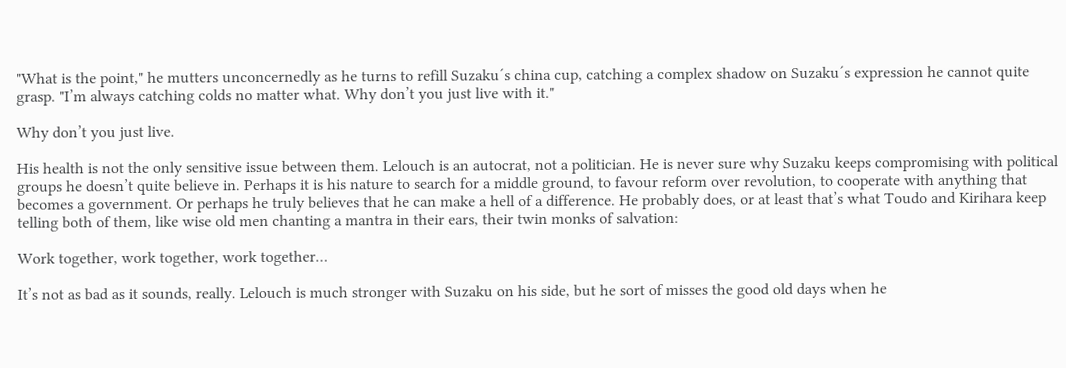"What is the point," he mutters unconcernedly as he turns to refill Suzaku´s china cup, catching a complex shadow on Suzaku´s expression he cannot quite grasp. "I’m always catching colds no matter what. Why don’t you just live with it."

Why don’t you just live.

His health is not the only sensitive issue between them. Lelouch is an autocrat, not a politician. He is never sure why Suzaku keeps compromising with political groups he doesn’t quite believe in. Perhaps it is his nature to search for a middle ground, to favour reform over revolution, to cooperate with anything that becomes a government. Or perhaps he truly believes that he can make a hell of a difference. He probably does, or at least that’s what Toudo and Kirihara keep telling both of them, like wise old men chanting a mantra in their ears, their twin monks of salvation:

Work together, work together, work together…

It’s not as bad as it sounds, really. Lelouch is much stronger with Suzaku on his side, but he sort of misses the good old days when he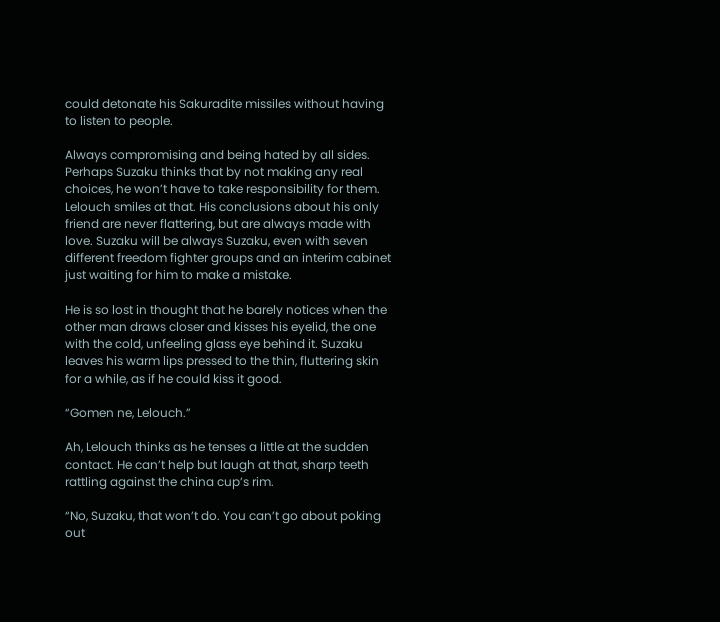could detonate his Sakuradite missiles without having to listen to people.

Always compromising and being hated by all sides. Perhaps Suzaku thinks that by not making any real choices, he won’t have to take responsibility for them. Lelouch smiles at that. His conclusions about his only friend are never flattering, but are always made with love. Suzaku will be always Suzaku, even with seven different freedom fighter groups and an interim cabinet just waiting for him to make a mistake.

He is so lost in thought that he barely notices when the other man draws closer and kisses his eyelid, the one with the cold, unfeeling glass eye behind it. Suzaku leaves his warm lips pressed to the thin, fluttering skin for a while, as if he could kiss it good.

“Gomen ne, Lelouch.”

Ah, Lelouch thinks as he tenses a little at the sudden contact. He can’t help but laugh at that, sharp teeth rattling against the china cup’s rim.

“No, Suzaku, that won’t do. You can’t go about poking out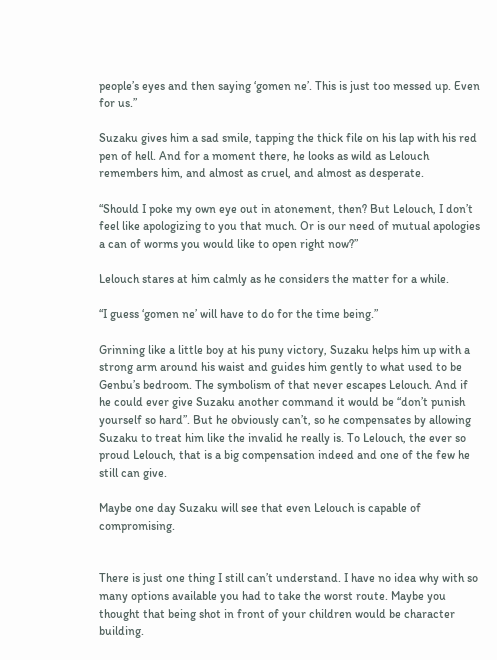people’s eyes and then saying ‘gomen ne’. This is just too messed up. Even for us.”

Suzaku gives him a sad smile, tapping the thick file on his lap with his red pen of hell. And for a moment there, he looks as wild as Lelouch remembers him, and almost as cruel, and almost as desperate.

“Should I poke my own eye out in atonement, then? But Lelouch, I don’t feel like apologizing to you that much. Or is our need of mutual apologies a can of worms you would like to open right now?”

Lelouch stares at him calmly as he considers the matter for a while.

“I guess ‘gomen ne’ will have to do for the time being.”

Grinning like a little boy at his puny victory, Suzaku helps him up with a strong arm around his waist and guides him gently to what used to be Genbu’s bedroom. The symbolism of that never escapes Lelouch. And if he could ever give Suzaku another command it would be “don’t punish yourself so hard”. But he obviously can’t, so he compensates by allowing Suzaku to treat him like the invalid he really is. To Lelouch, the ever so proud Lelouch, that is a big compensation indeed and one of the few he still can give.

Maybe one day Suzaku will see that even Lelouch is capable of compromising.


There is just one thing I still can’t understand. I have no idea why with so many options available you had to take the worst route. Maybe you thought that being shot in front of your children would be character building.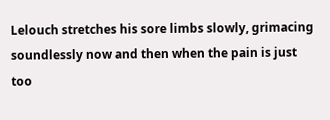Lelouch stretches his sore limbs slowly, grimacing soundlessly now and then when the pain is just too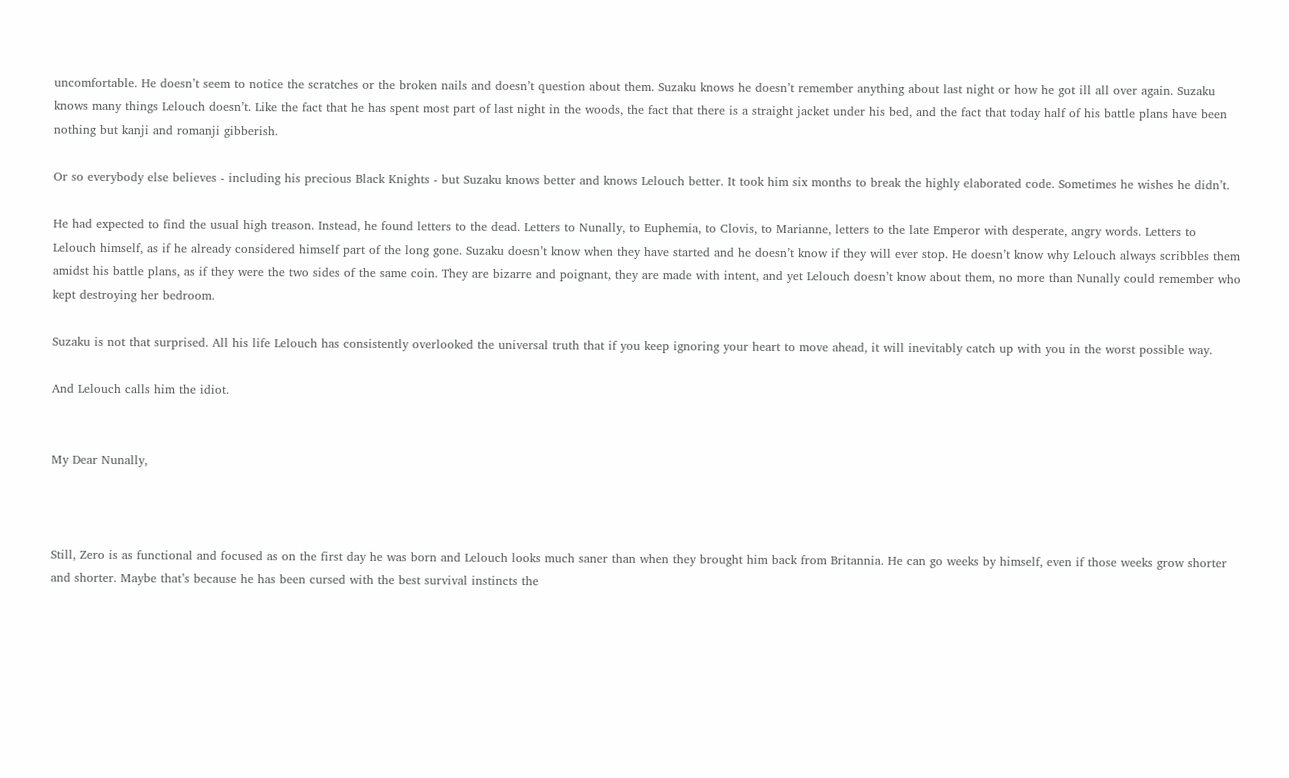uncomfortable. He doesn’t seem to notice the scratches or the broken nails and doesn’t question about them. Suzaku knows he doesn’t remember anything about last night or how he got ill all over again. Suzaku knows many things Lelouch doesn’t. Like the fact that he has spent most part of last night in the woods, the fact that there is a straight jacket under his bed, and the fact that today half of his battle plans have been nothing but kanji and romanji gibberish.

Or so everybody else believes - including his precious Black Knights - but Suzaku knows better and knows Lelouch better. It took him six months to break the highly elaborated code. Sometimes he wishes he didn’t.

He had expected to find the usual high treason. Instead, he found letters to the dead. Letters to Nunally, to Euphemia, to Clovis, to Marianne, letters to the late Emperor with desperate, angry words. Letters to Lelouch himself, as if he already considered himself part of the long gone. Suzaku doesn’t know when they have started and he doesn’t know if they will ever stop. He doesn’t know why Lelouch always scribbles them amidst his battle plans, as if they were the two sides of the same coin. They are bizarre and poignant, they are made with intent, and yet Lelouch doesn’t know about them, no more than Nunally could remember who kept destroying her bedroom.

Suzaku is not that surprised. All his life Lelouch has consistently overlooked the universal truth that if you keep ignoring your heart to move ahead, it will inevitably catch up with you in the worst possible way.

And Lelouch calls him the idiot.


My Dear Nunally,



Still, Zero is as functional and focused as on the first day he was born and Lelouch looks much saner than when they brought him back from Britannia. He can go weeks by himself, even if those weeks grow shorter and shorter. Maybe that’s because he has been cursed with the best survival instincts the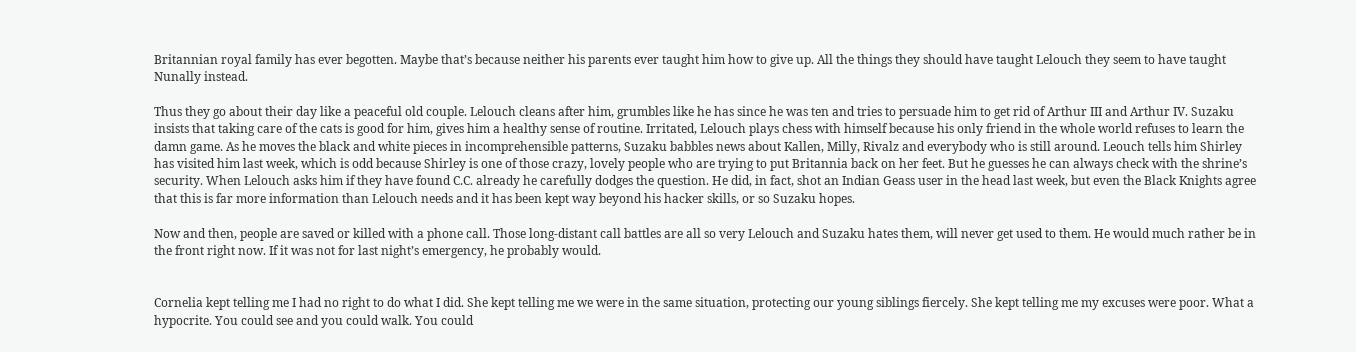Britannian royal family has ever begotten. Maybe that’s because neither his parents ever taught him how to give up. All the things they should have taught Lelouch they seem to have taught Nunally instead.

Thus they go about their day like a peaceful old couple. Lelouch cleans after him, grumbles like he has since he was ten and tries to persuade him to get rid of Arthur III and Arthur IV. Suzaku insists that taking care of the cats is good for him, gives him a healthy sense of routine. Irritated, Lelouch plays chess with himself because his only friend in the whole world refuses to learn the damn game. As he moves the black and white pieces in incomprehensible patterns, Suzaku babbles news about Kallen, Milly, Rivalz and everybody who is still around. Leouch tells him Shirley has visited him last week, which is odd because Shirley is one of those crazy, lovely people who are trying to put Britannia back on her feet. But he guesses he can always check with the shrine’s security. When Lelouch asks him if they have found C.C. already he carefully dodges the question. He did, in fact, shot an Indian Geass user in the head last week, but even the Black Knights agree that this is far more information than Lelouch needs and it has been kept way beyond his hacker skills, or so Suzaku hopes.

Now and then, people are saved or killed with a phone call. Those long-distant call battles are all so very Lelouch and Suzaku hates them, will never get used to them. He would much rather be in the front right now. If it was not for last night’s emergency, he probably would.


Cornelia kept telling me I had no right to do what I did. She kept telling me we were in the same situation, protecting our young siblings fiercely. She kept telling me my excuses were poor. What a hypocrite. You could see and you could walk. You could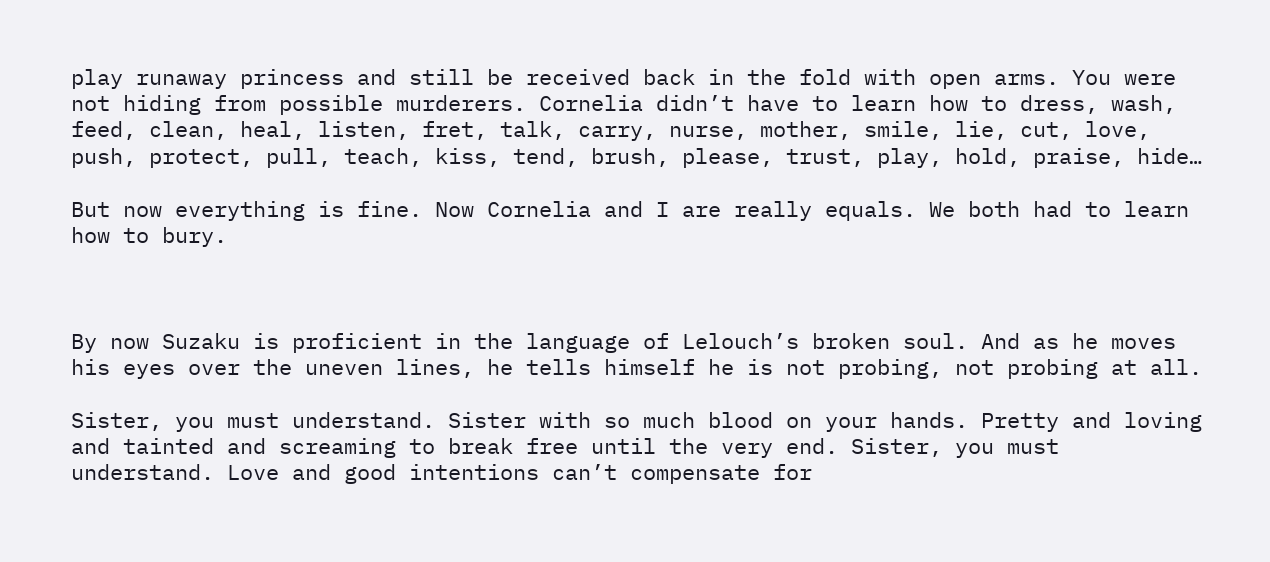play runaway princess and still be received back in the fold with open arms. You were not hiding from possible murderers. Cornelia didn’t have to learn how to dress, wash, feed, clean, heal, listen, fret, talk, carry, nurse, mother, smile, lie, cut, love, push, protect, pull, teach, kiss, tend, brush, please, trust, play, hold, praise, hide…

But now everything is fine. Now Cornelia and I are really equals. We both had to learn how to bury.



By now Suzaku is proficient in the language of Lelouch’s broken soul. And as he moves his eyes over the uneven lines, he tells himself he is not probing, not probing at all.

Sister, you must understand. Sister with so much blood on your hands. Pretty and loving and tainted and screaming to break free until the very end. Sister, you must understand. Love and good intentions can’t compensate for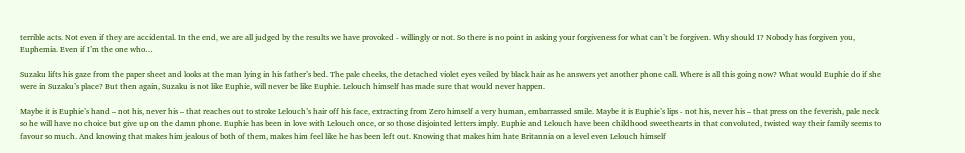terrible acts. Not even if they are accidental. In the end, we are all judged by the results we have provoked - willingly or not. So there is no point in asking your forgiveness for what can’t be forgiven. Why should I? Nobody has forgiven you, Euphemia. Even if I’m the one who…

Suzaku lifts his gaze from the paper sheet and looks at the man lying in his father’s bed. The pale cheeks, the detached violet eyes veiled by black hair as he answers yet another phone call. Where is all this going now? What would Euphie do if she were in Suzaku’s place? But then again, Suzaku is not like Euphie, will never be like Euphie. Lelouch himself has made sure that would never happen.

Maybe it is Euphie’s hand – not his, never his – that reaches out to stroke Lelouch’s hair off his face, extracting from Zero himself a very human, embarrassed smile. Maybe it is Euphie’s lips - not his, never his – that press on the feverish, pale neck so he will have no choice but give up on the damn phone. Euphie has been in love with Lelouch once, or so those disjointed letters imply. Euphie and Lelouch have been childhood sweethearts in that convoluted, twisted way their family seems to favour so much. And knowing that makes him jealous of both of them, makes him feel like he has been left out. Knowing that makes him hate Britannia on a level even Lelouch himself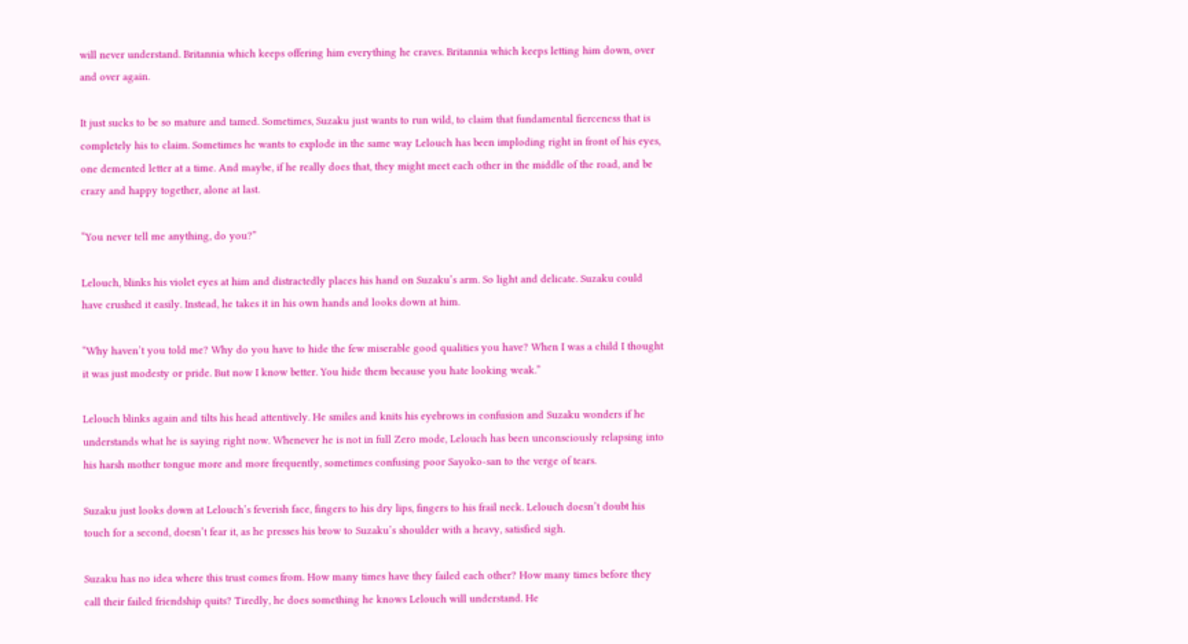will never understand. Britannia which keeps offering him everything he craves. Britannia which keeps letting him down, over and over again.

It just sucks to be so mature and tamed. Sometimes, Suzaku just wants to run wild, to claim that fundamental fierceness that is completely his to claim. Sometimes he wants to explode in the same way Lelouch has been imploding right in front of his eyes, one demented letter at a time. And maybe, if he really does that, they might meet each other in the middle of the road, and be crazy and happy together, alone at last.

“You never tell me anything, do you?”

Lelouch, blinks his violet eyes at him and distractedly places his hand on Suzaku’s arm. So light and delicate. Suzaku could have crushed it easily. Instead, he takes it in his own hands and looks down at him.

“Why haven’t you told me? Why do you have to hide the few miserable good qualities you have? When I was a child I thought it was just modesty or pride. But now I know better. You hide them because you hate looking weak.”

Lelouch blinks again and tilts his head attentively. He smiles and knits his eyebrows in confusion and Suzaku wonders if he understands what he is saying right now. Whenever he is not in full Zero mode, Lelouch has been unconsciously relapsing into his harsh mother tongue more and more frequently, sometimes confusing poor Sayoko-san to the verge of tears.

Suzaku just looks down at Lelouch’s feverish face, fingers to his dry lips, fingers to his frail neck. Lelouch doesn’t doubt his touch for a second, doesn’t fear it, as he presses his brow to Suzaku’s shoulder with a heavy, satisfied sigh.

Suzaku has no idea where this trust comes from. How many times have they failed each other? How many times before they call their failed friendship quits? Tiredly, he does something he knows Lelouch will understand. He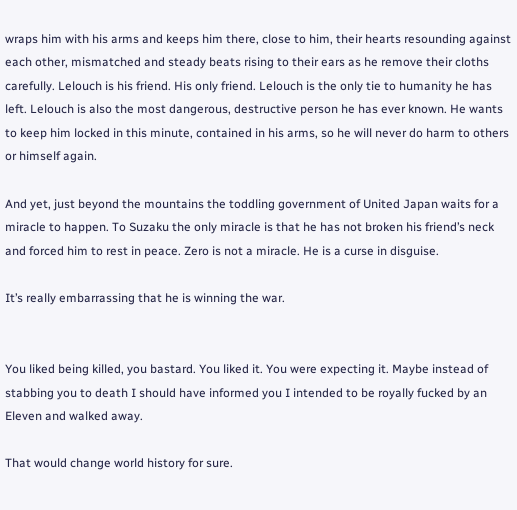wraps him with his arms and keeps him there, close to him, their hearts resounding against each other, mismatched and steady beats rising to their ears as he remove their cloths carefully. Lelouch is his friend. His only friend. Lelouch is the only tie to humanity he has left. Lelouch is also the most dangerous, destructive person he has ever known. He wants to keep him locked in this minute, contained in his arms, so he will never do harm to others or himself again.

And yet, just beyond the mountains the toddling government of United Japan waits for a miracle to happen. To Suzaku the only miracle is that he has not broken his friend’s neck and forced him to rest in peace. Zero is not a miracle. He is a curse in disguise.

It’s really embarrassing that he is winning the war.


You liked being killed, you bastard. You liked it. You were expecting it. Maybe instead of stabbing you to death I should have informed you I intended to be royally fucked by an Eleven and walked away.

That would change world history for sure.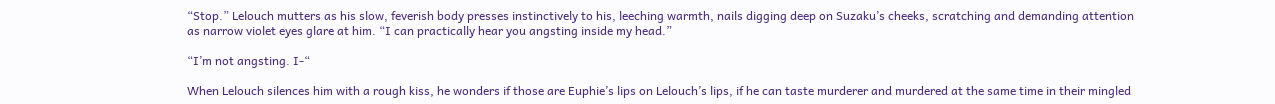“Stop.” Lelouch mutters as his slow, feverish body presses instinctively to his, leeching warmth, nails digging deep on Suzaku’s cheeks, scratching and demanding attention as narrow violet eyes glare at him. “I can practically hear you angsting inside my head.”

“I’m not angsting. I-“

When Lelouch silences him with a rough kiss, he wonders if those are Euphie’s lips on Lelouch’s lips, if he can taste murderer and murdered at the same time in their mingled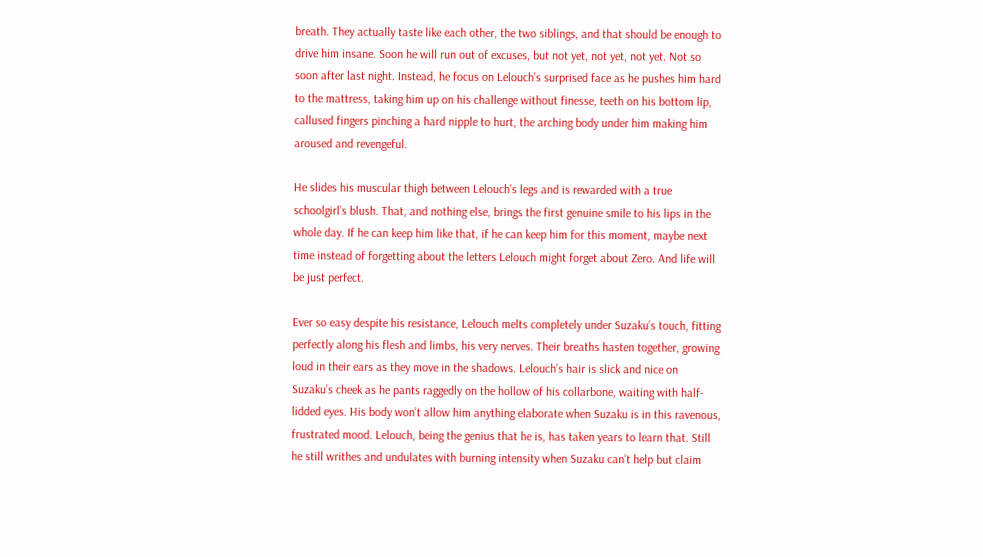breath. They actually taste like each other, the two siblings, and that should be enough to drive him insane. Soon he will run out of excuses, but not yet, not yet, not yet. Not so soon after last night. Instead, he focus on Lelouch’s surprised face as he pushes him hard to the mattress, taking him up on his challenge without finesse, teeth on his bottom lip, callused fingers pinching a hard nipple to hurt, the arching body under him making him aroused and revengeful.

He slides his muscular thigh between Lelouch’s legs and is rewarded with a true schoolgirl’s blush. That, and nothing else, brings the first genuine smile to his lips in the whole day. If he can keep him like that, if he can keep him for this moment, maybe next time instead of forgetting about the letters Lelouch might forget about Zero. And life will be just perfect.

Ever so easy despite his resistance, Lelouch melts completely under Suzaku’s touch, fitting perfectly along his flesh and limbs, his very nerves. Their breaths hasten together, growing loud in their ears as they move in the shadows. Lelouch’s hair is slick and nice on Suzaku’s cheek as he pants raggedly on the hollow of his collarbone, waiting with half-lidded eyes. His body won’t allow him anything elaborate when Suzaku is in this ravenous, frustrated mood. Lelouch, being the genius that he is, has taken years to learn that. Still he still writhes and undulates with burning intensity when Suzaku can’t help but claim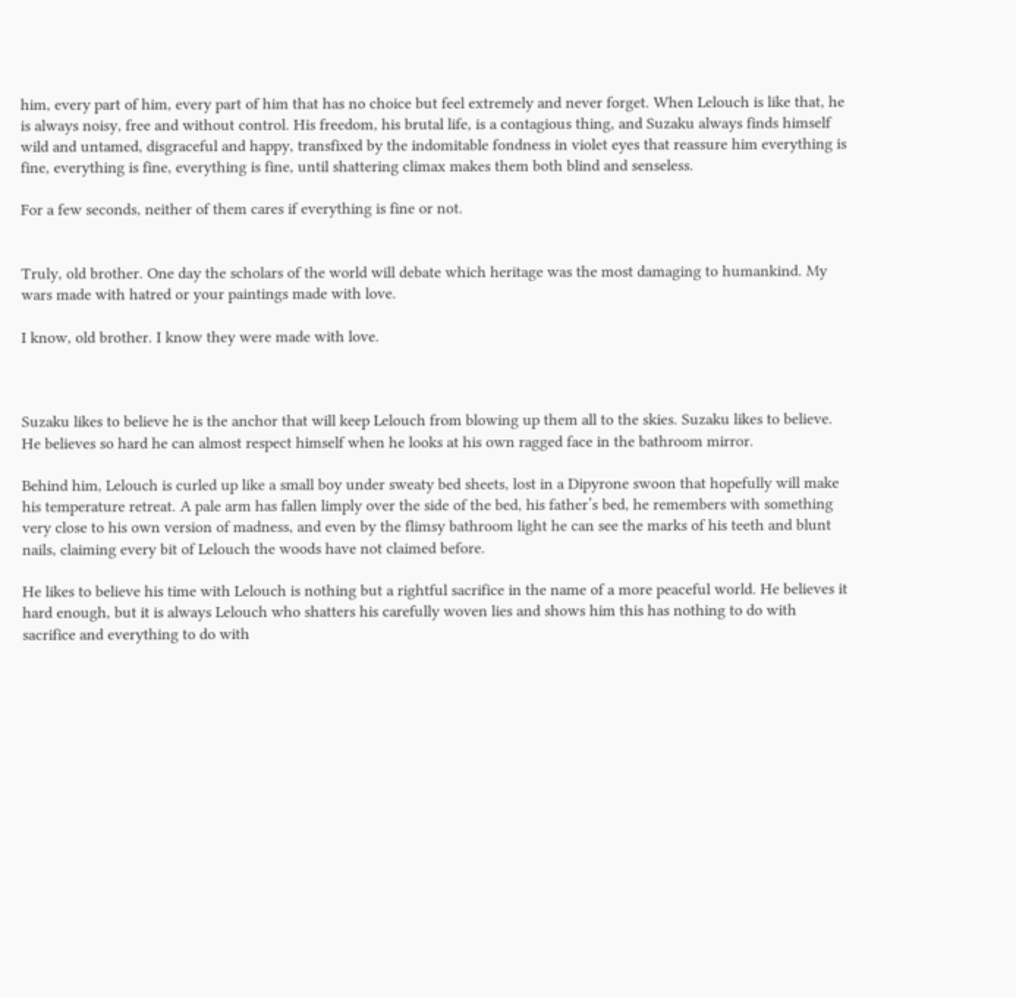him, every part of him, every part of him that has no choice but feel extremely and never forget. When Lelouch is like that, he is always noisy, free and without control. His freedom, his brutal life, is a contagious thing, and Suzaku always finds himself wild and untamed, disgraceful and happy, transfixed by the indomitable fondness in violet eyes that reassure him everything is fine, everything is fine, everything is fine, until shattering climax makes them both blind and senseless.

For a few seconds, neither of them cares if everything is fine or not.


Truly, old brother. One day the scholars of the world will debate which heritage was the most damaging to humankind. My wars made with hatred or your paintings made with love.

I know, old brother. I know they were made with love.



Suzaku likes to believe he is the anchor that will keep Lelouch from blowing up them all to the skies. Suzaku likes to believe. He believes so hard he can almost respect himself when he looks at his own ragged face in the bathroom mirror.

Behind him, Lelouch is curled up like a small boy under sweaty bed sheets, lost in a Dipyrone swoon that hopefully will make his temperature retreat. A pale arm has fallen limply over the side of the bed, his father’s bed, he remembers with something very close to his own version of madness, and even by the flimsy bathroom light he can see the marks of his teeth and blunt nails, claiming every bit of Lelouch the woods have not claimed before.

He likes to believe his time with Lelouch is nothing but a rightful sacrifice in the name of a more peaceful world. He believes it hard enough, but it is always Lelouch who shatters his carefully woven lies and shows him this has nothing to do with sacrifice and everything to do with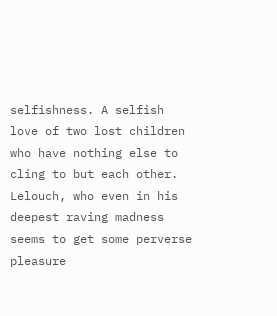selfishness. A selfish love of two lost children who have nothing else to cling to but each other. Lelouch, who even in his deepest raving madness seems to get some perverse pleasure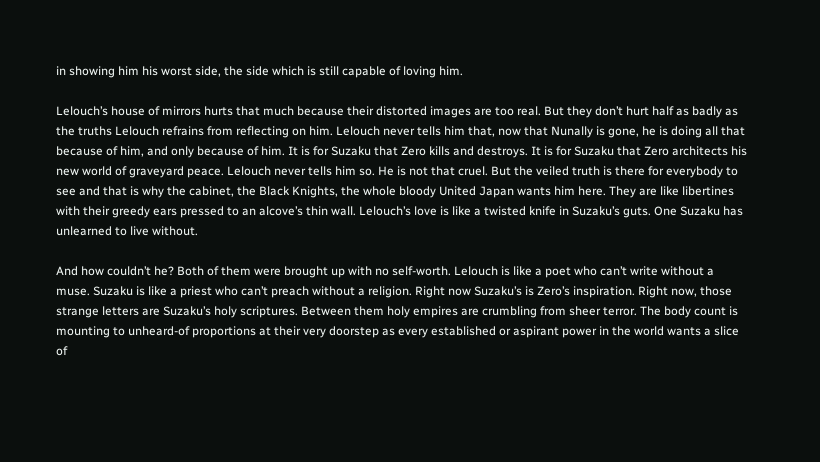in showing him his worst side, the side which is still capable of loving him.

Lelouch’s house of mirrors hurts that much because their distorted images are too real. But they don’t hurt half as badly as the truths Lelouch refrains from reflecting on him. Lelouch never tells him that, now that Nunally is gone, he is doing all that because of him, and only because of him. It is for Suzaku that Zero kills and destroys. It is for Suzaku that Zero architects his new world of graveyard peace. Lelouch never tells him so. He is not that cruel. But the veiled truth is there for everybody to see and that is why the cabinet, the Black Knights, the whole bloody United Japan wants him here. They are like libertines with their greedy ears pressed to an alcove’s thin wall. Lelouch’s love is like a twisted knife in Suzaku’s guts. One Suzaku has unlearned to live without.

And how couldn’t he? Both of them were brought up with no self-worth. Lelouch is like a poet who can’t write without a muse. Suzaku is like a priest who can’t preach without a religion. Right now Suzaku’s is Zero’s inspiration. Right now, those strange letters are Suzaku’s holy scriptures. Between them holy empires are crumbling from sheer terror. The body count is mounting to unheard-of proportions at their very doorstep as every established or aspirant power in the world wants a slice of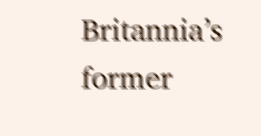Britannia’s former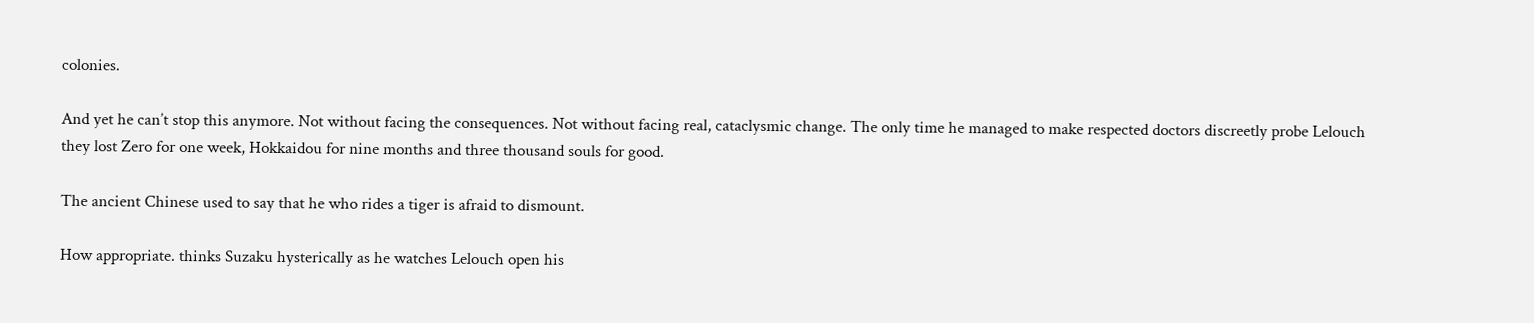colonies.

And yet he can’t stop this anymore. Not without facing the consequences. Not without facing real, cataclysmic change. The only time he managed to make respected doctors discreetly probe Lelouch they lost Zero for one week, Hokkaidou for nine months and three thousand souls for good.

The ancient Chinese used to say that he who rides a tiger is afraid to dismount.

How appropriate. thinks Suzaku hysterically as he watches Lelouch open his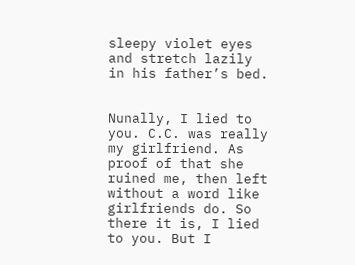sleepy violet eyes and stretch lazily in his father’s bed.


Nunally, I lied to you. C.C. was really my girlfriend. As proof of that she ruined me, then left without a word like girlfriends do. So there it is, I lied to you. But I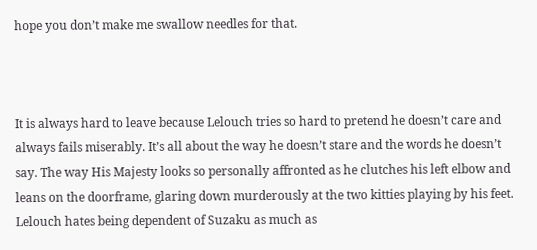hope you don’t make me swallow needles for that.



It is always hard to leave because Lelouch tries so hard to pretend he doesn’t care and always fails miserably. It’s all about the way he doesn’t stare and the words he doesn’t say. The way His Majesty looks so personally affronted as he clutches his left elbow and leans on the doorframe, glaring down murderously at the two kitties playing by his feet. Lelouch hates being dependent of Suzaku as much as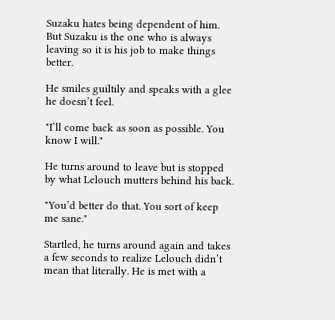Suzaku hates being dependent of him. But Suzaku is the one who is always leaving so it is his job to make things better.

He smiles guiltily and speaks with a glee he doesn’t feel.

"I’ll come back as soon as possible. You know I will."

He turns around to leave but is stopped by what Lelouch mutters behind his back.

"You’d better do that. You sort of keep me sane."

Startled, he turns around again and takes a few seconds to realize Lelouch didn’t mean that literally. He is met with a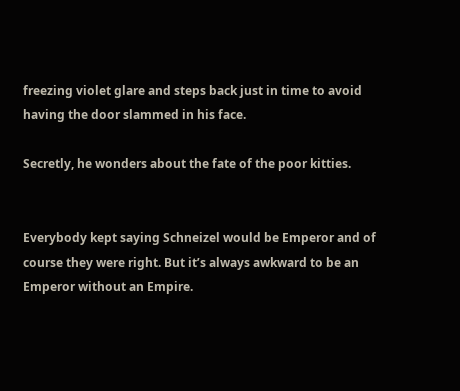freezing violet glare and steps back just in time to avoid having the door slammed in his face.

Secretly, he wonders about the fate of the poor kitties.


Everybody kept saying Schneizel would be Emperor and of course they were right. But it’s always awkward to be an Emperor without an Empire.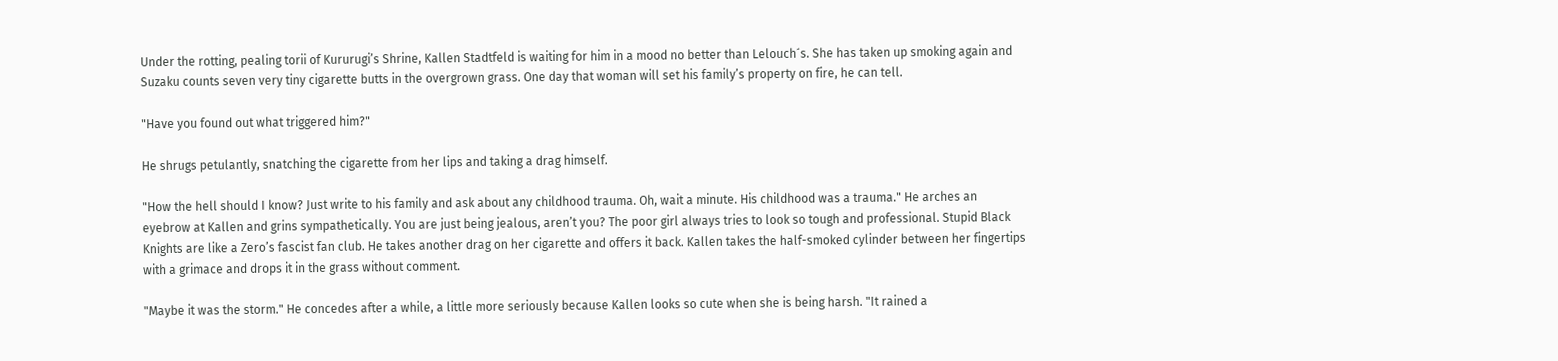Under the rotting, pealing torii of Kururugi’s Shrine, Kallen Stadtfeld is waiting for him in a mood no better than Lelouch´s. She has taken up smoking again and Suzaku counts seven very tiny cigarette butts in the overgrown grass. One day that woman will set his family’s property on fire, he can tell.

"Have you found out what triggered him?"

He shrugs petulantly, snatching the cigarette from her lips and taking a drag himself.

"How the hell should I know? Just write to his family and ask about any childhood trauma. Oh, wait a minute. His childhood was a trauma." He arches an eyebrow at Kallen and grins sympathetically. You are just being jealous, aren’t you? The poor girl always tries to look so tough and professional. Stupid Black Knights are like a Zero’s fascist fan club. He takes another drag on her cigarette and offers it back. Kallen takes the half-smoked cylinder between her fingertips with a grimace and drops it in the grass without comment.

"Maybe it was the storm." He concedes after a while, a little more seriously because Kallen looks so cute when she is being harsh. "It rained a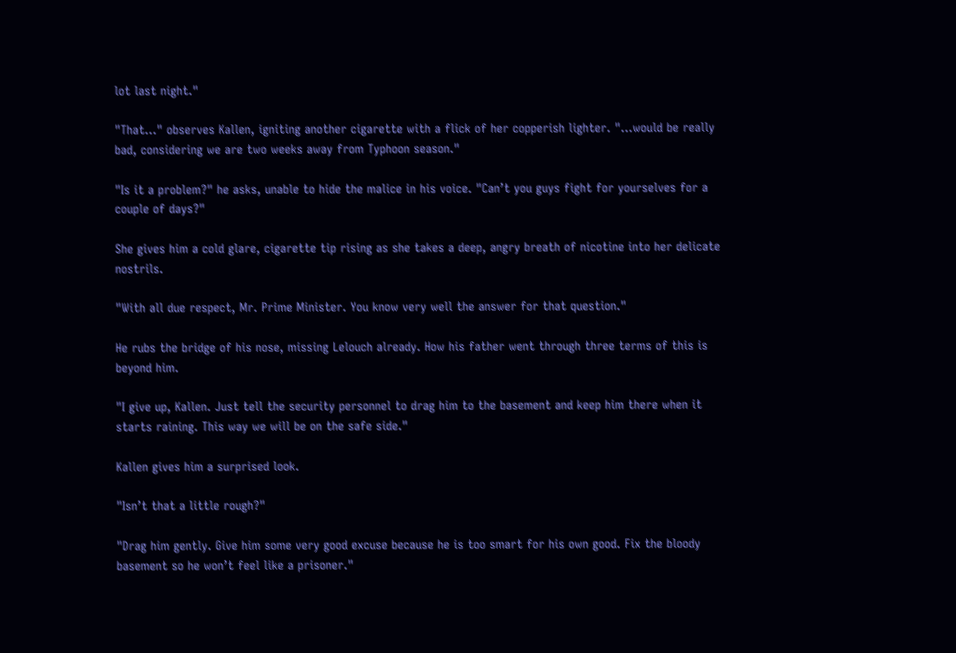lot last night."

"That..." observes Kallen, igniting another cigarette with a flick of her copperish lighter. "...would be really bad, considering we are two weeks away from Typhoon season."

"Is it a problem?" he asks, unable to hide the malice in his voice. "Can’t you guys fight for yourselves for a couple of days?"

She gives him a cold glare, cigarette tip rising as she takes a deep, angry breath of nicotine into her delicate nostrils.

"With all due respect, Mr. Prime Minister. You know very well the answer for that question."

He rubs the bridge of his nose, missing Lelouch already. How his father went through three terms of this is beyond him.

"I give up, Kallen. Just tell the security personnel to drag him to the basement and keep him there when it starts raining. This way we will be on the safe side."

Kallen gives him a surprised look.

"Isn’t that a little rough?"

"Drag him gently. Give him some very good excuse because he is too smart for his own good. Fix the bloody basement so he won’t feel like a prisoner."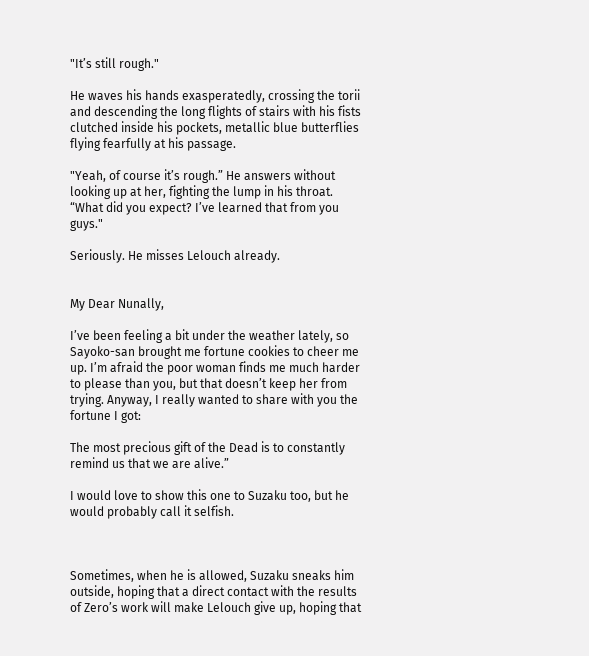"It’s still rough."

He waves his hands exasperatedly, crossing the torii and descending the long flights of stairs with his fists clutched inside his pockets, metallic blue butterflies flying fearfully at his passage.

"Yeah, of course it’s rough.” He answers without looking up at her, fighting the lump in his throat. “What did you expect? I’ve learned that from you guys."

Seriously. He misses Lelouch already.


My Dear Nunally,

I’ve been feeling a bit under the weather lately, so Sayoko-san brought me fortune cookies to cheer me up. I’m afraid the poor woman finds me much harder to please than you, but that doesn’t keep her from trying. Anyway, I really wanted to share with you the fortune I got:

The most precious gift of the Dead is to constantly remind us that we are alive.”

I would love to show this one to Suzaku too, but he would probably call it selfish.



Sometimes, when he is allowed, Suzaku sneaks him outside, hoping that a direct contact with the results of Zero’s work will make Lelouch give up, hoping that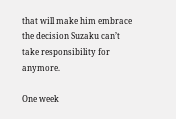that will make him embrace the decision Suzaku can’t take responsibility for anymore.

One week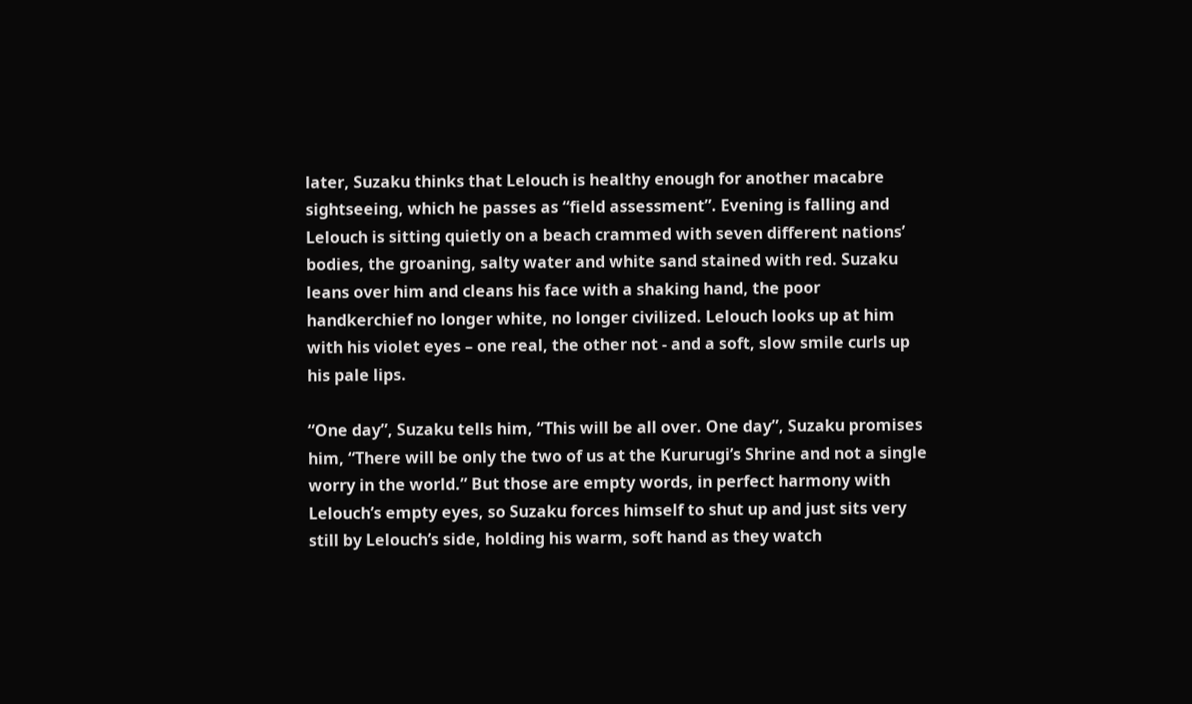later, Suzaku thinks that Lelouch is healthy enough for another macabre sightseeing, which he passes as “field assessment”. Evening is falling and Lelouch is sitting quietly on a beach crammed with seven different nations’ bodies, the groaning, salty water and white sand stained with red. Suzaku leans over him and cleans his face with a shaking hand, the poor handkerchief no longer white, no longer civilized. Lelouch looks up at him with his violet eyes – one real, the other not - and a soft, slow smile curls up his pale lips.

“One day”, Suzaku tells him, “This will be all over. One day”, Suzaku promises him, “There will be only the two of us at the Kururugi’s Shrine and not a single worry in the world.” But those are empty words, in perfect harmony with Lelouch’s empty eyes, so Suzaku forces himself to shut up and just sits very still by Lelouch’s side, holding his warm, soft hand as they watch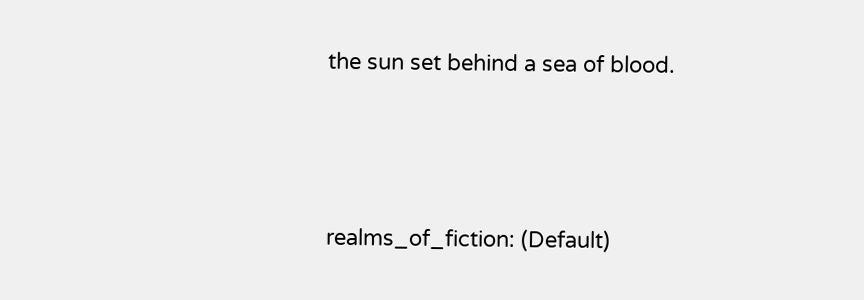the sun set behind a sea of blood.




realms_of_fiction: (Default)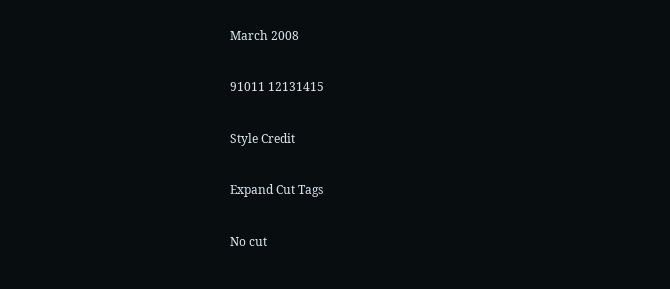March 2008

91011 12131415

Style Credit

Expand Cut Tags

No cut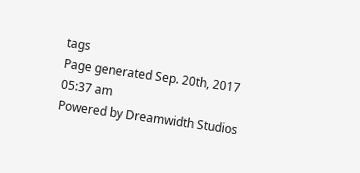tags
Page generated Sep. 20th, 2017 05:37 am
Powered by Dreamwidth Studios